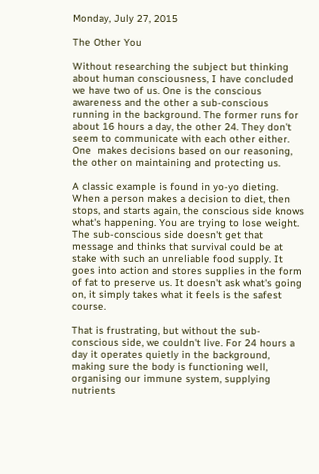Monday, July 27, 2015

The Other You

Without researching the subject but thinking about human consciousness, I have concluded we have two of us. One is the conscious awareness and the other a sub-conscious running in the background. The former runs for about 16 hours a day, the other 24. They don't seem to communicate with each other either. One  makes decisions based on our reasoning, the other on maintaining and protecting us.

A classic example is found in yo-yo dieting. When a person makes a decision to diet, then stops, and starts again, the conscious side knows what's happening. You are trying to lose weight. The sub-conscious side doesn't get that message and thinks that survival could be at stake with such an unreliable food supply. It goes into action and stores supplies in the form of fat to preserve us. It doesn't ask what's going on, it simply takes what it feels is the safest course.

That is frustrating, but without the sub-conscious side, we couldn't live. For 24 hours a day it operates quietly in the background, making sure the body is functioning well, organising our immune system, supplying nutrients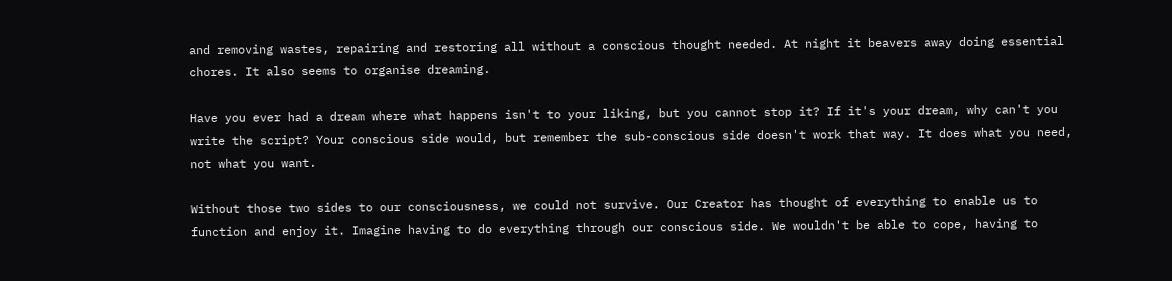and removing wastes, repairing and restoring all without a conscious thought needed. At night it beavers away doing essential chores. It also seems to organise dreaming.

Have you ever had a dream where what happens isn't to your liking, but you cannot stop it? If it's your dream, why can't you write the script? Your conscious side would, but remember the sub-conscious side doesn't work that way. It does what you need, not what you want.

Without those two sides to our consciousness, we could not survive. Our Creator has thought of everything to enable us to function and enjoy it. Imagine having to do everything through our conscious side. We wouldn't be able to cope, having to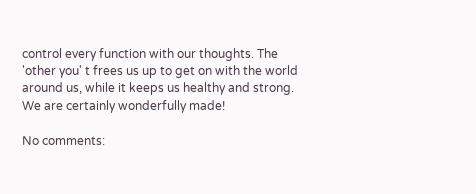control every function with our thoughts. The 'other you' t frees us up to get on with the world around us, while it keeps us healthy and strong. We are certainly wonderfully made!

No comments: